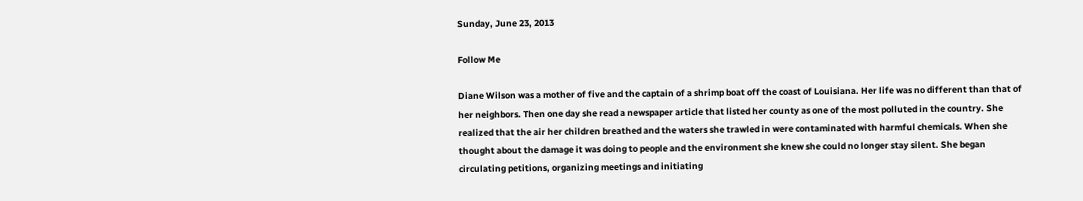Sunday, June 23, 2013

Follow Me

Diane Wilson was a mother of five and the captain of a shrimp boat off the coast of Louisiana. Her life was no different than that of her neighbors. Then one day she read a newspaper article that listed her county as one of the most polluted in the country. She realized that the air her children breathed and the waters she trawled in were contaminated with harmful chemicals. When she thought about the damage it was doing to people and the environment she knew she could no longer stay silent. She began circulating petitions, organizing meetings and initiating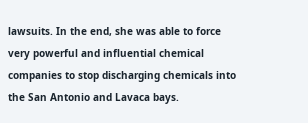lawsuits. In the end, she was able to force very powerful and influential chemical companies to stop discharging chemicals into the San Antonio and Lavaca bays.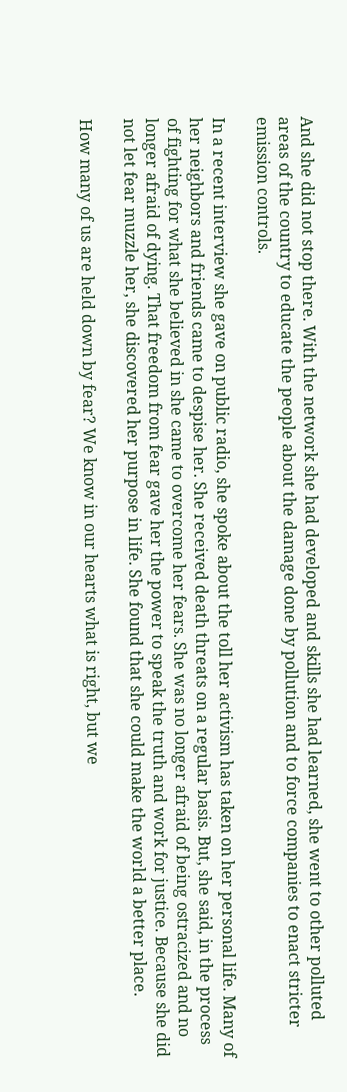And she did not stop there. With the network she had developed and skills she had learned, she went to other polluted areas of the country to educate the people about the damage done by pollution and to force companies to enact stricter emission controls.

In a recent interview she gave on public radio, she spoke about the toll her activism has taken on her personal life. Many of her neighbors and friends came to despise her. She received death threats on a regular basis. But, she said, in the process of fighting for what she believed in she came to overcome her fears. She was no longer afraid of being ostracized and no longer afraid of dying. That freedom from fear gave her the power to speak the truth and work for justice. Because she did not let fear muzzle her, she discovered her purpose in life. She found that she could make the world a better place.

How many of us are held down by fear? We know in our hearts what is right, but we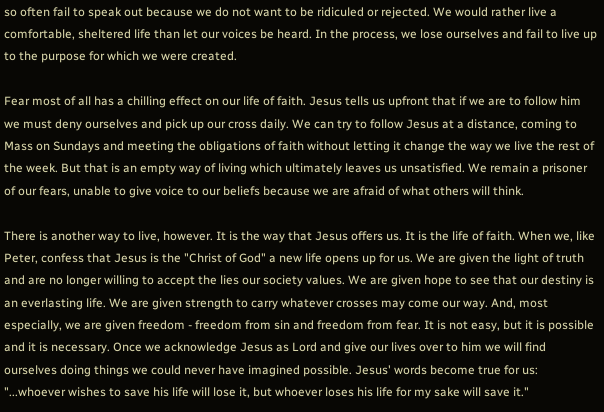so often fail to speak out because we do not want to be ridiculed or rejected. We would rather live a comfortable, sheltered life than let our voices be heard. In the process, we lose ourselves and fail to live up to the purpose for which we were created.

Fear most of all has a chilling effect on our life of faith. Jesus tells us upfront that if we are to follow him we must deny ourselves and pick up our cross daily. We can try to follow Jesus at a distance, coming to Mass on Sundays and meeting the obligations of faith without letting it change the way we live the rest of the week. But that is an empty way of living which ultimately leaves us unsatisfied. We remain a prisoner of our fears, unable to give voice to our beliefs because we are afraid of what others will think.

There is another way to live, however. It is the way that Jesus offers us. It is the life of faith. When we, like Peter, confess that Jesus is the "Christ of God" a new life opens up for us. We are given the light of truth and are no longer willing to accept the lies our society values. We are given hope to see that our destiny is an everlasting life. We are given strength to carry whatever crosses may come our way. And, most especially, we are given freedom - freedom from sin and freedom from fear. It is not easy, but it is possible and it is necessary. Once we acknowledge Jesus as Lord and give our lives over to him we will find ourselves doing things we could never have imagined possible. Jesus' words become true for us: "...whoever wishes to save his life will lose it, but whoever loses his life for my sake will save it."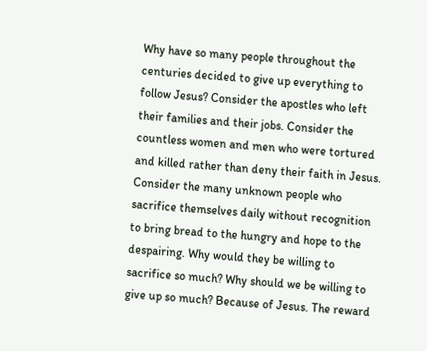Why have so many people throughout the centuries decided to give up everything to follow Jesus? Consider the apostles who left their families and their jobs. Consider the countless women and men who were tortured and killed rather than deny their faith in Jesus. Consider the many unknown people who sacrifice themselves daily without recognition to bring bread to the hungry and hope to the despairing. Why would they be willing to sacrifice so much? Why should we be willing to give up so much? Because of Jesus. The reward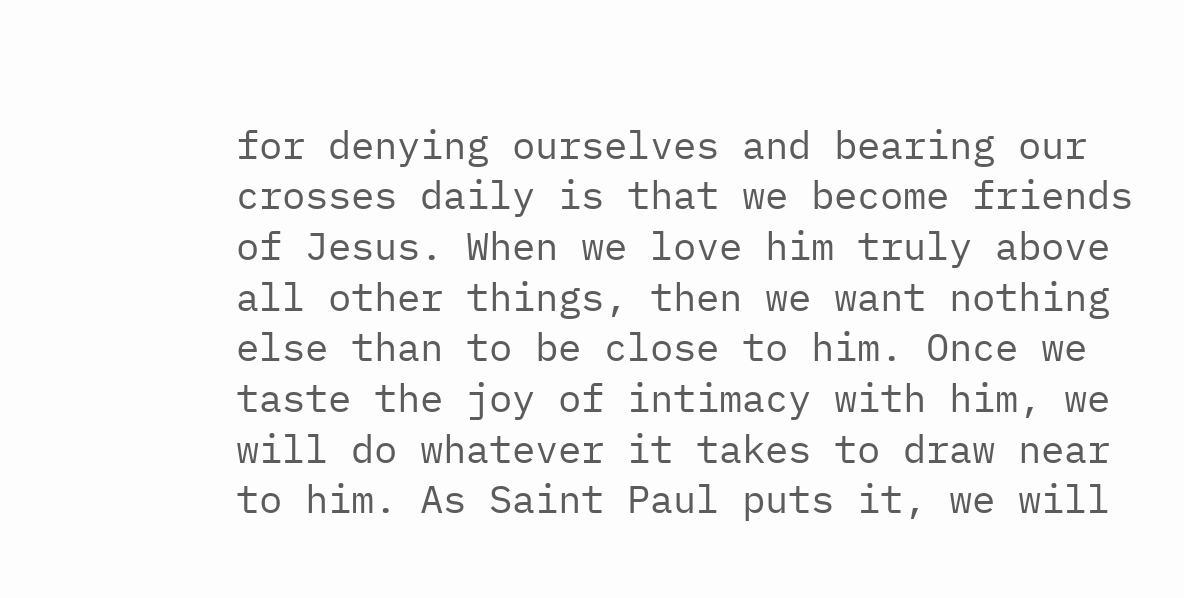for denying ourselves and bearing our crosses daily is that we become friends of Jesus. When we love him truly above all other things, then we want nothing else than to be close to him. Once we taste the joy of intimacy with him, we will do whatever it takes to draw near to him. As Saint Paul puts it, we will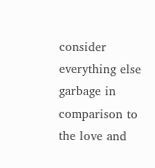consider everything else garbage in comparison to the love and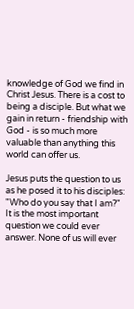knowledge of God we find in Christ Jesus. There is a cost to being a disciple. But what we gain in return - friendship with God - is so much more valuable than anything this world can offer us.

Jesus puts the question to us as he posed it to his disciples: "Who do you say that I am?" It is the most important question we could ever answer. None of us will ever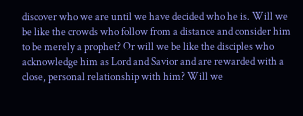discover who we are until we have decided who he is. Will we be like the crowds who follow from a distance and consider him to be merely a prophet? Or will we be like the disciples who acknowledge him as Lord and Savior and are rewarded with a close, personal relationship with him? Will we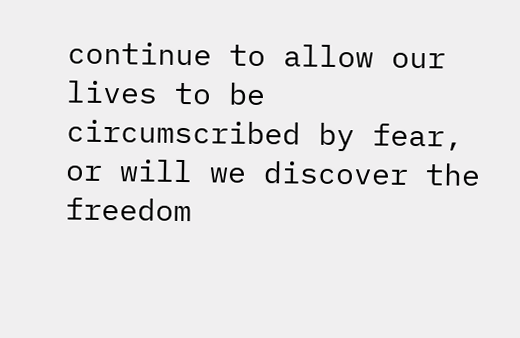continue to allow our lives to be circumscribed by fear, or will we discover the freedom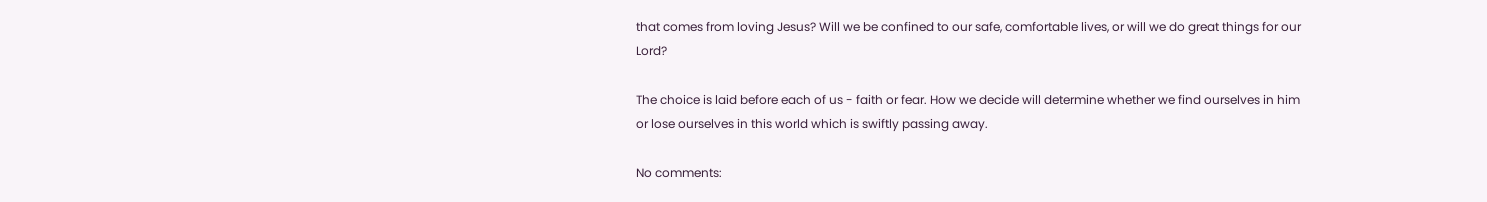that comes from loving Jesus? Will we be confined to our safe, comfortable lives, or will we do great things for our Lord?

The choice is laid before each of us - faith or fear. How we decide will determine whether we find ourselves in him or lose ourselves in this world which is swiftly passing away.

No comments: